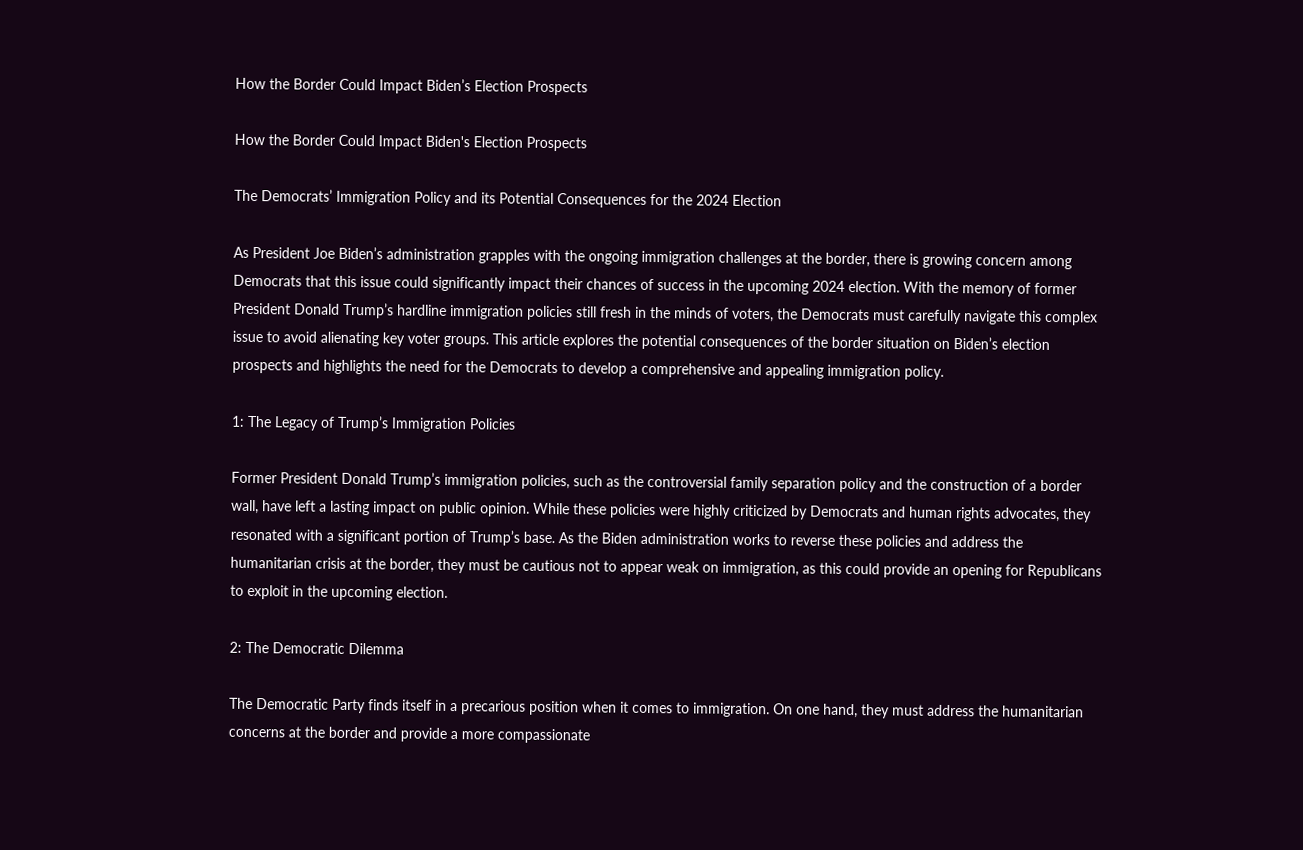How the Border Could Impact Biden’s Election Prospects

How the Border Could Impact Biden's Election Prospects

The Democrats’ Immigration Policy and its Potential Consequences for the 2024 Election

As President Joe Biden’s administration grapples with the ongoing immigration challenges at the border, there is growing concern among Democrats that this issue could significantly impact their chances of success in the upcoming 2024 election. With the memory of former President Donald Trump’s hardline immigration policies still fresh in the minds of voters, the Democrats must carefully navigate this complex issue to avoid alienating key voter groups. This article explores the potential consequences of the border situation on Biden’s election prospects and highlights the need for the Democrats to develop a comprehensive and appealing immigration policy.

1: The Legacy of Trump’s Immigration Policies

Former President Donald Trump’s immigration policies, such as the controversial family separation policy and the construction of a border wall, have left a lasting impact on public opinion. While these policies were highly criticized by Democrats and human rights advocates, they resonated with a significant portion of Trump’s base. As the Biden administration works to reverse these policies and address the humanitarian crisis at the border, they must be cautious not to appear weak on immigration, as this could provide an opening for Republicans to exploit in the upcoming election.

2: The Democratic Dilemma

The Democratic Party finds itself in a precarious position when it comes to immigration. On one hand, they must address the humanitarian concerns at the border and provide a more compassionate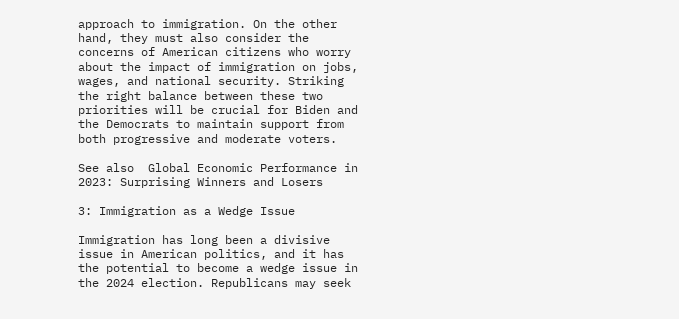approach to immigration. On the other hand, they must also consider the concerns of American citizens who worry about the impact of immigration on jobs, wages, and national security. Striking the right balance between these two priorities will be crucial for Biden and the Democrats to maintain support from both progressive and moderate voters.

See also  Global Economic Performance in 2023: Surprising Winners and Losers

3: Immigration as a Wedge Issue

Immigration has long been a divisive issue in American politics, and it has the potential to become a wedge issue in the 2024 election. Republicans may seek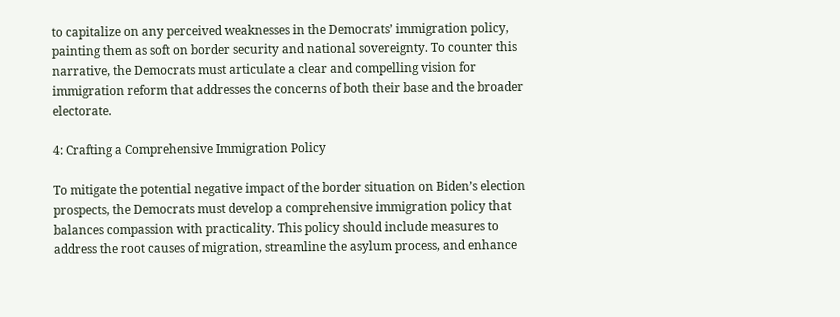to capitalize on any perceived weaknesses in the Democrats’ immigration policy, painting them as soft on border security and national sovereignty. To counter this narrative, the Democrats must articulate a clear and compelling vision for immigration reform that addresses the concerns of both their base and the broader electorate.

4: Crafting a Comprehensive Immigration Policy

To mitigate the potential negative impact of the border situation on Biden’s election prospects, the Democrats must develop a comprehensive immigration policy that balances compassion with practicality. This policy should include measures to address the root causes of migration, streamline the asylum process, and enhance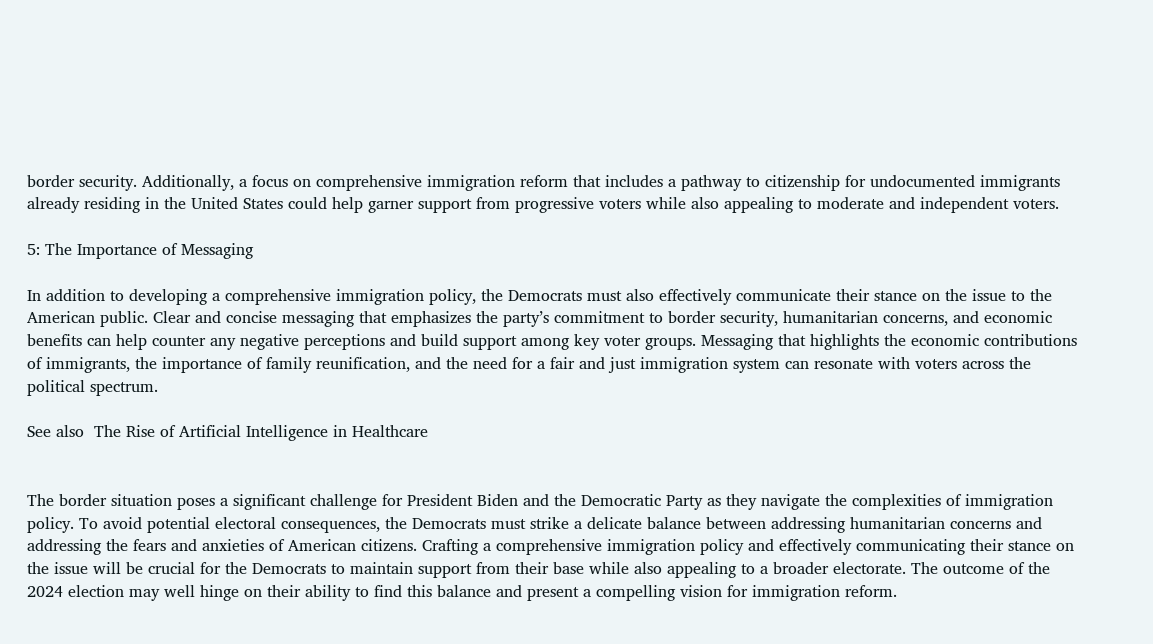border security. Additionally, a focus on comprehensive immigration reform that includes a pathway to citizenship for undocumented immigrants already residing in the United States could help garner support from progressive voters while also appealing to moderate and independent voters.

5: The Importance of Messaging

In addition to developing a comprehensive immigration policy, the Democrats must also effectively communicate their stance on the issue to the American public. Clear and concise messaging that emphasizes the party’s commitment to border security, humanitarian concerns, and economic benefits can help counter any negative perceptions and build support among key voter groups. Messaging that highlights the economic contributions of immigrants, the importance of family reunification, and the need for a fair and just immigration system can resonate with voters across the political spectrum.

See also  The Rise of Artificial Intelligence in Healthcare


The border situation poses a significant challenge for President Biden and the Democratic Party as they navigate the complexities of immigration policy. To avoid potential electoral consequences, the Democrats must strike a delicate balance between addressing humanitarian concerns and addressing the fears and anxieties of American citizens. Crafting a comprehensive immigration policy and effectively communicating their stance on the issue will be crucial for the Democrats to maintain support from their base while also appealing to a broader electorate. The outcome of the 2024 election may well hinge on their ability to find this balance and present a compelling vision for immigration reform.